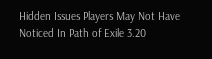Hidden Issues Players May Not Have Noticed In Path of Exile 3.20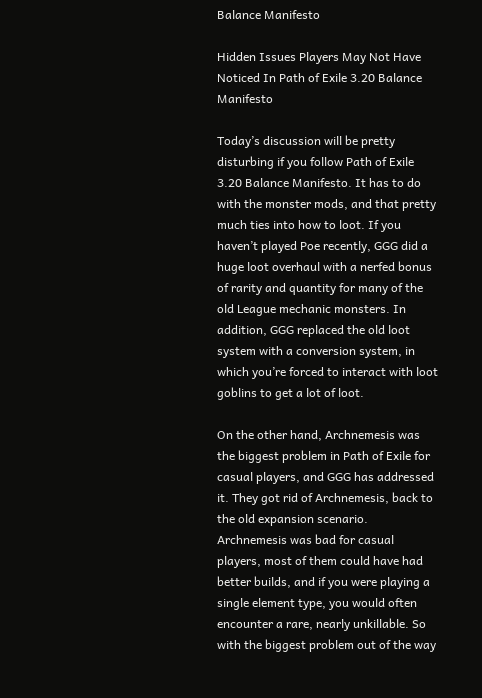Balance Manifesto

Hidden Issues Players May Not Have Noticed In Path of Exile 3.20 Balance Manifesto

Today’s discussion will be pretty disturbing if you follow Path of Exile 3.20 Balance Manifesto. It has to do with the monster mods, and that pretty much ties into how to loot. If you haven’t played Poe recently, GGG did a huge loot overhaul with a nerfed bonus of rarity and quantity for many of the old League mechanic monsters. In addition, GGG replaced the old loot system with a conversion system, in which you’re forced to interact with loot goblins to get a lot of loot.

On the other hand, Archnemesis was the biggest problem in Path of Exile for casual players, and GGG has addressed it. They got rid of Archnemesis, back to the old expansion scenario. Archnemesis was bad for casual players, most of them could have had better builds, and if you were playing a single element type, you would often encounter a rare, nearly unkillable. So with the biggest problem out of the way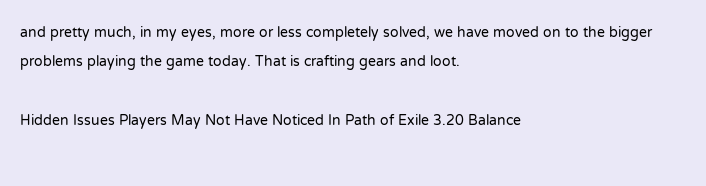and pretty much, in my eyes, more or less completely solved, we have moved on to the bigger problems playing the game today. That is crafting gears and loot.

Hidden Issues Players May Not Have Noticed In Path of Exile 3.20 Balance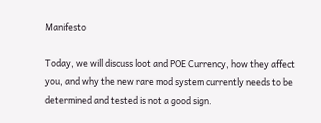Manifesto

Today, we will discuss loot and POE Currency, how they affect you, and why the new rare mod system currently needs to be determined and tested is not a good sign.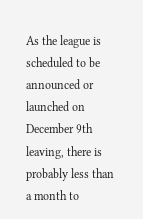As the league is scheduled to be announced or launched on December 9th leaving, there is probably less than a month to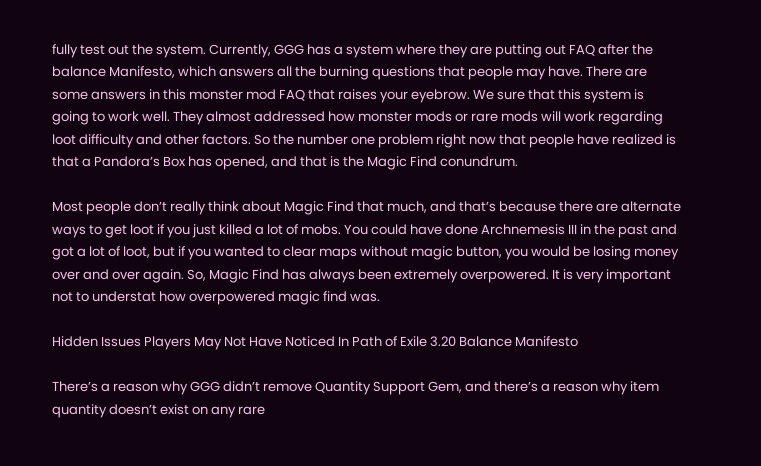fully test out the system. Currently, GGG has a system where they are putting out FAQ after the balance Manifesto, which answers all the burning questions that people may have. There are some answers in this monster mod FAQ that raises your eyebrow. We sure that this system is going to work well. They almost addressed how monster mods or rare mods will work regarding loot difficulty and other factors. So the number one problem right now that people have realized is that a Pandora’s Box has opened, and that is the Magic Find conundrum.

Most people don’t really think about Magic Find that much, and that’s because there are alternate ways to get loot if you just killed a lot of mobs. You could have done Archnemesis III in the past and got a lot of loot, but if you wanted to clear maps without magic button, you would be losing money over and over again. So, Magic Find has always been extremely overpowered. It is very important not to understat how overpowered magic find was.

Hidden Issues Players May Not Have Noticed In Path of Exile 3.20 Balance Manifesto

There’s a reason why GGG didn’t remove Quantity Support Gem, and there’s a reason why item quantity doesn’t exist on any rare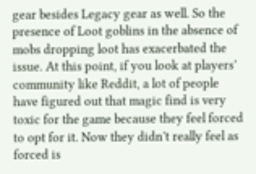gear besides Legacy gear as well. So the presence of Loot goblins in the absence of mobs dropping loot has exacerbated the issue. At this point, if you look at players’ community like Reddit, a lot of people have figured out that magic find is very toxic for the game because they feel forced to opt for it. Now they didn’t really feel as forced is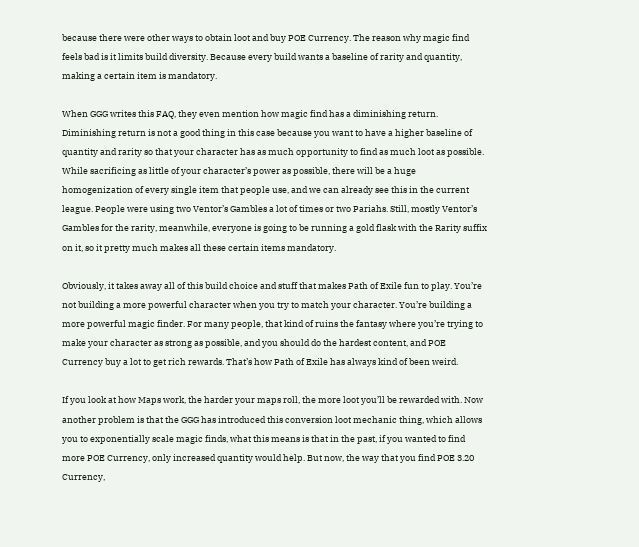because there were other ways to obtain loot and buy POE Currency. The reason why magic find feels bad is it limits build diversity. Because every build wants a baseline of rarity and quantity, making a certain item is mandatory.

When GGG writes this FAQ, they even mention how magic find has a diminishing return. Diminishing return is not a good thing in this case because you want to have a higher baseline of quantity and rarity so that your character has as much opportunity to find as much loot as possible. While sacrificing as little of your character’s power as possible, there will be a huge homogenization of every single item that people use, and we can already see this in the current league. People were using two Ventor’s Gambles a lot of times or two Pariahs. Still, mostly Ventor’s Gambles for the rarity, meanwhile, everyone is going to be running a gold flask with the Rarity suffix on it, so it pretty much makes all these certain items mandatory.

Obviously, it takes away all of this build choice and stuff that makes Path of Exile fun to play. You’re not building a more powerful character when you try to match your character. You’re building a more powerful magic finder. For many people, that kind of ruins the fantasy where you’re trying to make your character as strong as possible, and you should do the hardest content, and POE Currency buy a lot to get rich rewards. That’s how Path of Exile has always kind of been weird.

If you look at how Maps work, the harder your maps roll, the more loot you’ll be rewarded with. Now another problem is that the GGG has introduced this conversion loot mechanic thing, which allows you to exponentially scale magic finds, what this means is that in the past, if you wanted to find more POE Currency, only increased quantity would help. But now, the way that you find POE 3.20 Currency,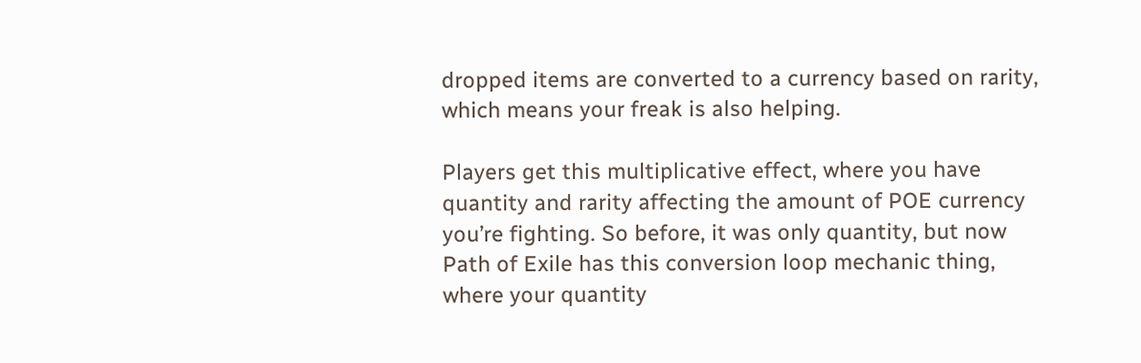dropped items are converted to a currency based on rarity, which means your freak is also helping.

Players get this multiplicative effect, where you have quantity and rarity affecting the amount of POE currency you’re fighting. So before, it was only quantity, but now Path of Exile has this conversion loop mechanic thing, where your quantity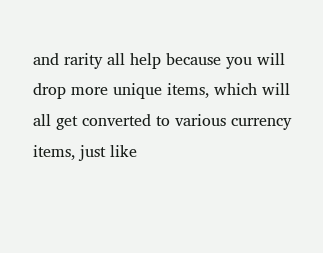and rarity all help because you will drop more unique items, which will all get converted to various currency items, just like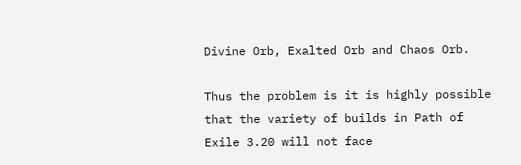Divine Orb, Exalted Orb and Chaos Orb.

Thus the problem is it is highly possible that the variety of builds in Path of Exile 3.20 will not face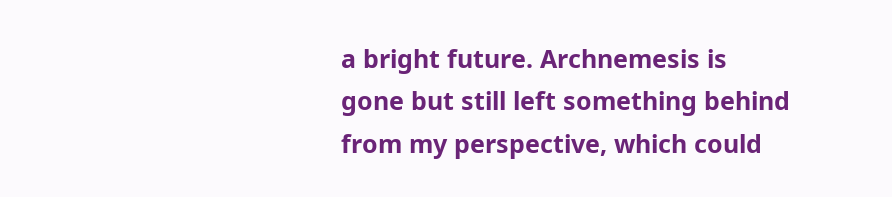a bright future. Archnemesis is gone but still left something behind from my perspective, which could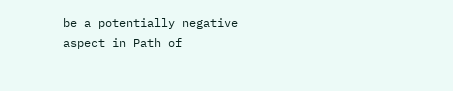be a potentially negative aspect in Path of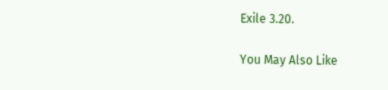Exile 3.20.

You May Also Like